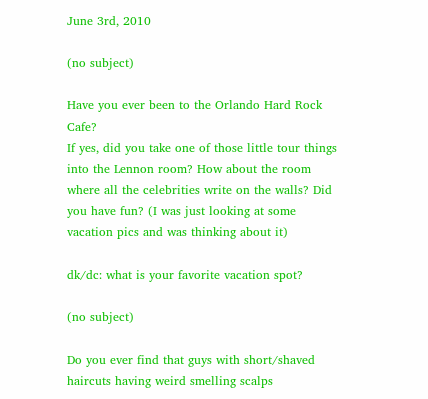June 3rd, 2010

(no subject)

Have you ever been to the Orlando Hard Rock Cafe?
If yes, did you take one of those little tour things into the Lennon room? How about the room where all the celebrities write on the walls? Did you have fun? (I was just looking at some vacation pics and was thinking about it)

dk/dc: what is your favorite vacation spot?

(no subject)

Do you ever find that guys with short/shaved haircuts having weird smelling scalps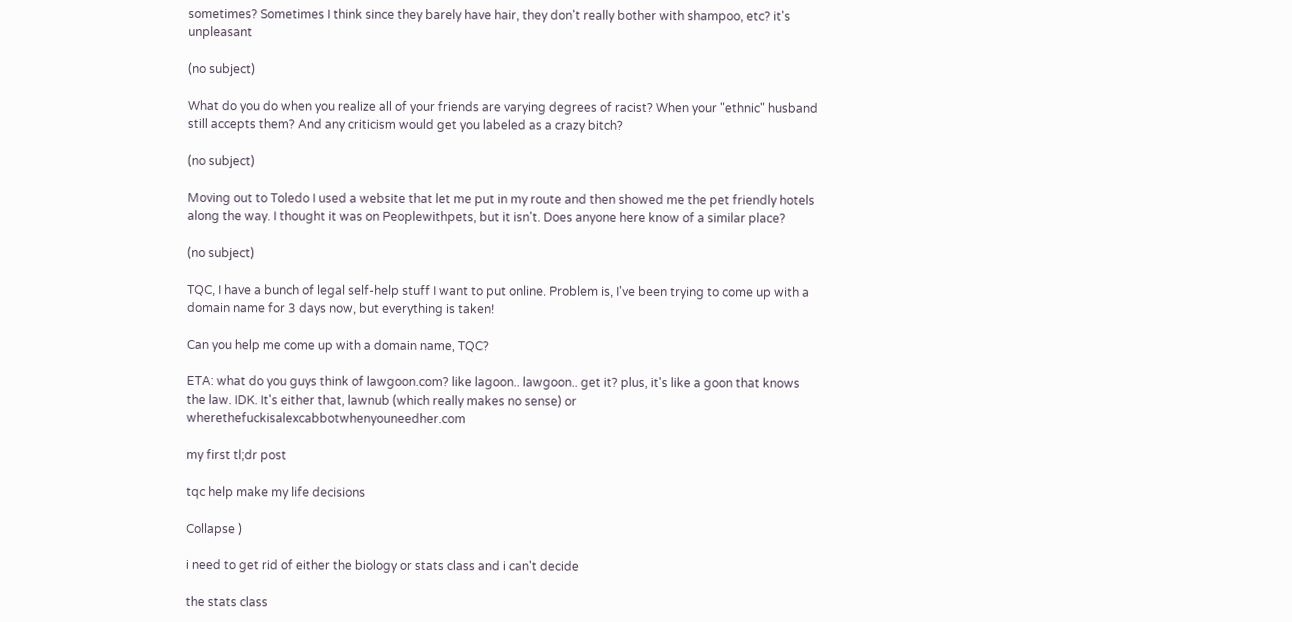sometimes? Sometimes I think since they barely have hair, they don't really bother with shampoo, etc? it's unpleasant

(no subject)

What do you do when you realize all of your friends are varying degrees of racist? When your "ethnic" husband still accepts them? And any criticism would get you labeled as a crazy bitch?

(no subject)

Moving out to Toledo I used a website that let me put in my route and then showed me the pet friendly hotels along the way. I thought it was on Peoplewithpets, but it isn't. Does anyone here know of a similar place?

(no subject)

TQC, I have a bunch of legal self-help stuff I want to put online. Problem is, I've been trying to come up with a domain name for 3 days now, but everything is taken!

Can you help me come up with a domain name, TQC?

ETA: what do you guys think of lawgoon.com? like lagoon.. lawgoon.. get it? plus, it's like a goon that knows the law. IDK. It's either that, lawnub (which really makes no sense) or wherethefuckisalexcabbotwhenyouneedher.com

my first tl;dr post

tqc help make my life decisions

Collapse )

i need to get rid of either the biology or stats class and i can't decide

the stats class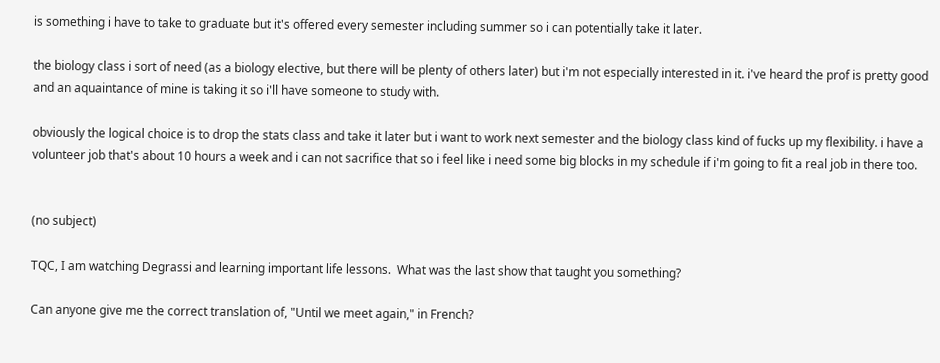is something i have to take to graduate but it's offered every semester including summer so i can potentially take it later.

the biology class i sort of need (as a biology elective, but there will be plenty of others later) but i'm not especially interested in it. i've heard the prof is pretty good and an aquaintance of mine is taking it so i'll have someone to study with.

obviously the logical choice is to drop the stats class and take it later but i want to work next semester and the biology class kind of fucks up my flexibility. i have a volunteer job that's about 10 hours a week and i can not sacrifice that so i feel like i need some big blocks in my schedule if i'm going to fit a real job in there too.


(no subject)

TQC, I am watching Degrassi and learning important life lessons.  What was the last show that taught you something?

Can anyone give me the correct translation of, "Until we meet again," in French?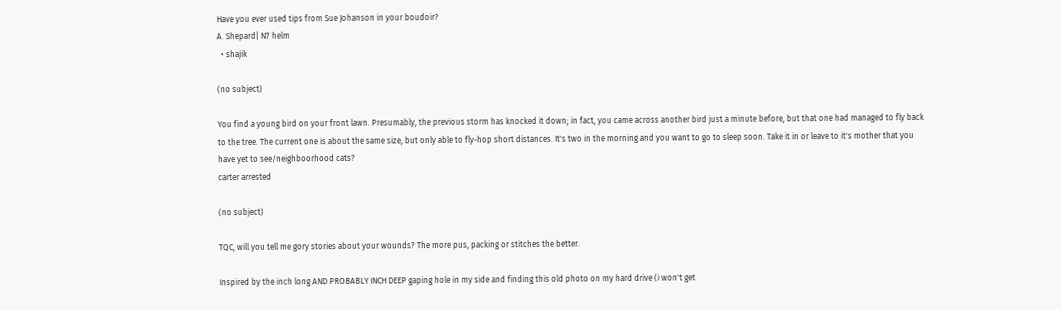Have you ever used tips from Sue Johanson in your boudoir?
A. Shepard| N7 helm
  • shajik

(no subject)

You find a young bird on your front lawn. Presumably, the previous storm has knocked it down; in fact, you came across another bird just a minute before, but that one had managed to fly back to the tree. The current one is about the same size, but only able to fly-hop short distances. It's two in the morning and you want to go to sleep soon. Take it in or leave to it's mother that you have yet to see/neighboorhood cats?
carter arrested

(no subject)

TQC, will you tell me gory stories about your wounds? The more pus, packing or stitches the better.

Inspired by the inch long AND PROBABLY INCH DEEP gaping hole in my side and finding this old photo on my hard drive (i won't get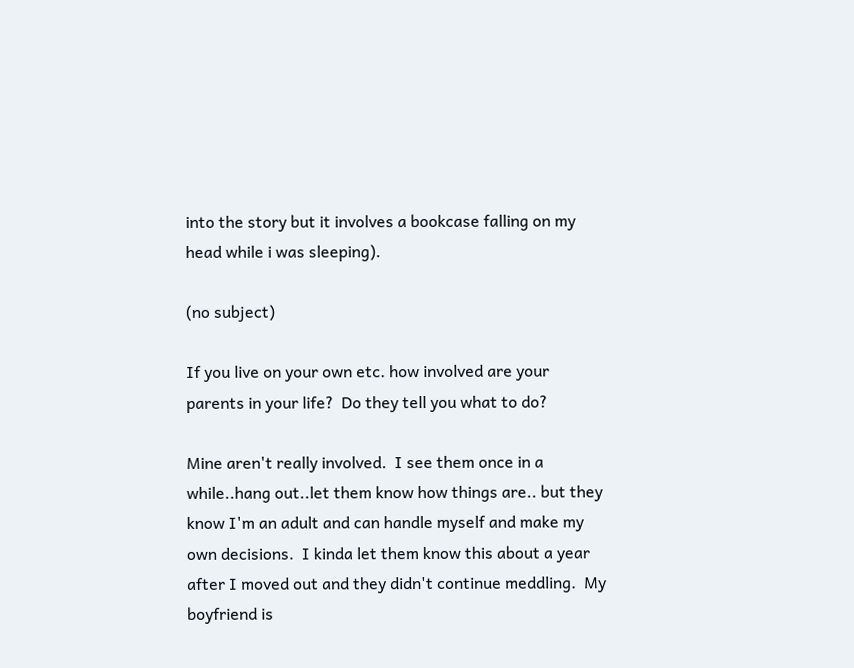into the story but it involves a bookcase falling on my head while i was sleeping).

(no subject)

If you live on your own etc. how involved are your parents in your life?  Do they tell you what to do?

Mine aren't really involved.  I see them once in a while..hang out..let them know how things are.. but they know I'm an adult and can handle myself and make my own decisions.  I kinda let them know this about a year after I moved out and they didn't continue meddling.  My boyfriend is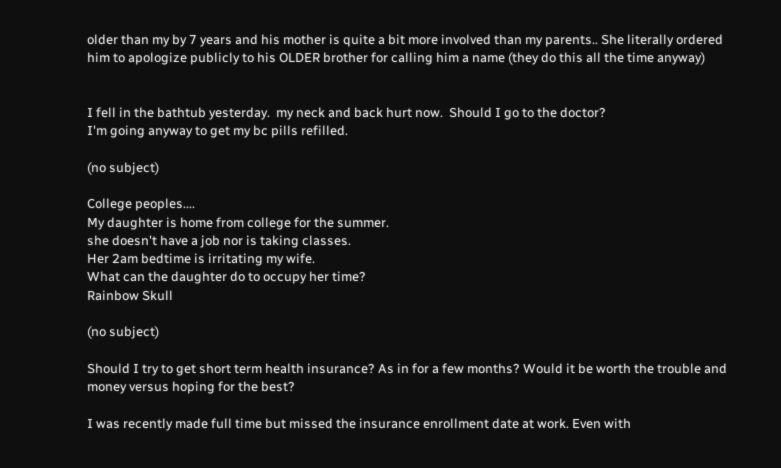older than my by 7 years and his mother is quite a bit more involved than my parents.. She literally ordered him to apologize publicly to his OLDER brother for calling him a name (they do this all the time anyway)


I fell in the bathtub yesterday.  my neck and back hurt now.  Should I go to the doctor?
I'm going anyway to get my bc pills refilled.

(no subject)

College peoples....
My daughter is home from college for the summer.
she doesn't have a job nor is taking classes.
Her 2am bedtime is irritating my wife.
What can the daughter do to occupy her time?
Rainbow Skull

(no subject)

Should I try to get short term health insurance? As in for a few months? Would it be worth the trouble and money versus hoping for the best?

I was recently made full time but missed the insurance enrollment date at work. Even with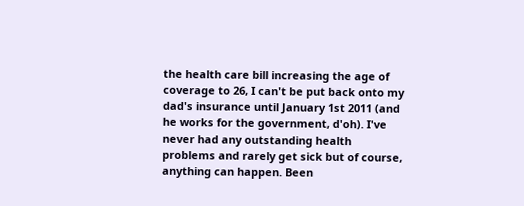the health care bill increasing the age of coverage to 26, I can't be put back onto my dad's insurance until January 1st 2011 (and he works for the government, d'oh). I've never had any outstanding health problems and rarely get sick but of course, anything can happen. Been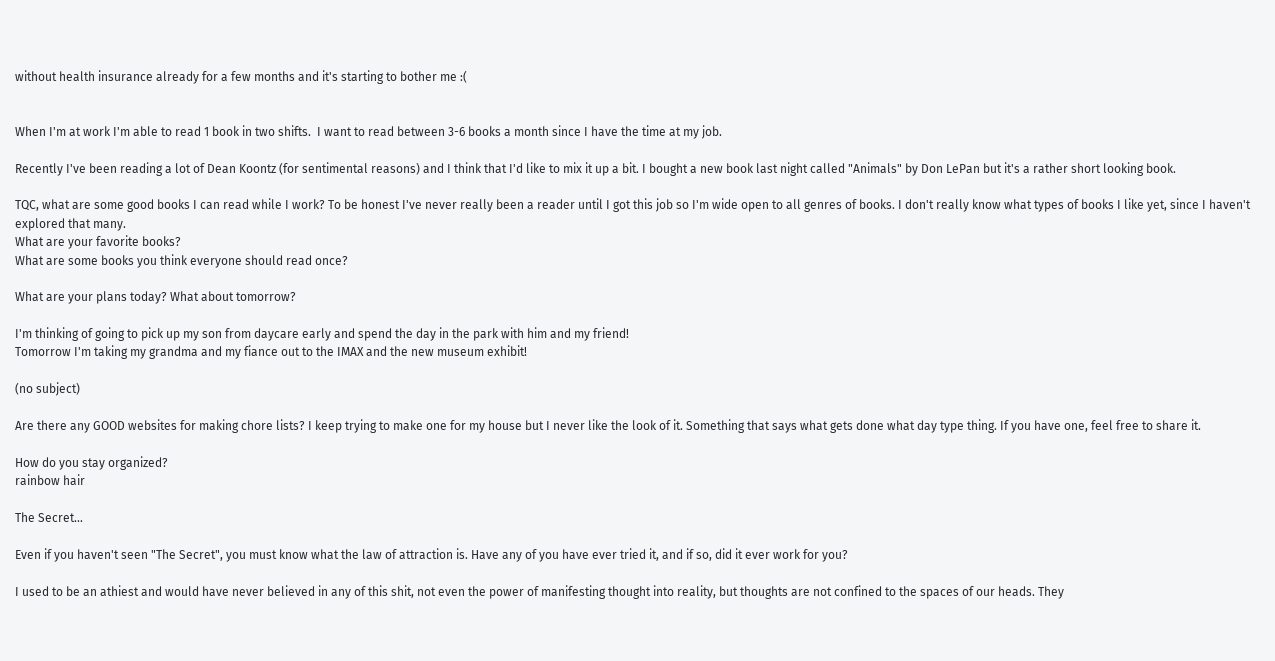without health insurance already for a few months and it's starting to bother me :(


When I'm at work I'm able to read 1 book in two shifts.  I want to read between 3-6 books a month since I have the time at my job.

Recently I've been reading a lot of Dean Koontz (for sentimental reasons) and I think that I'd like to mix it up a bit. I bought a new book last night called "Animals" by Don LePan but it's a rather short looking book.

TQC, what are some good books I can read while I work? To be honest I've never really been a reader until I got this job so I'm wide open to all genres of books. I don't really know what types of books I like yet, since I haven't explored that many.
What are your favorite books?
What are some books you think everyone should read once?

What are your plans today? What about tomorrow?

I'm thinking of going to pick up my son from daycare early and spend the day in the park with him and my friend!
Tomorrow I'm taking my grandma and my fiance out to the IMAX and the new museum exhibit!

(no subject)

Are there any GOOD websites for making chore lists? I keep trying to make one for my house but I never like the look of it. Something that says what gets done what day type thing. If you have one, feel free to share it.

How do you stay organized?
rainbow hair

The Secret...

Even if you haven't seen "The Secret", you must know what the law of attraction is. Have any of you have ever tried it, and if so, did it ever work for you?

I used to be an athiest and would have never believed in any of this shit, not even the power of manifesting thought into reality, but thoughts are not confined to the spaces of our heads. They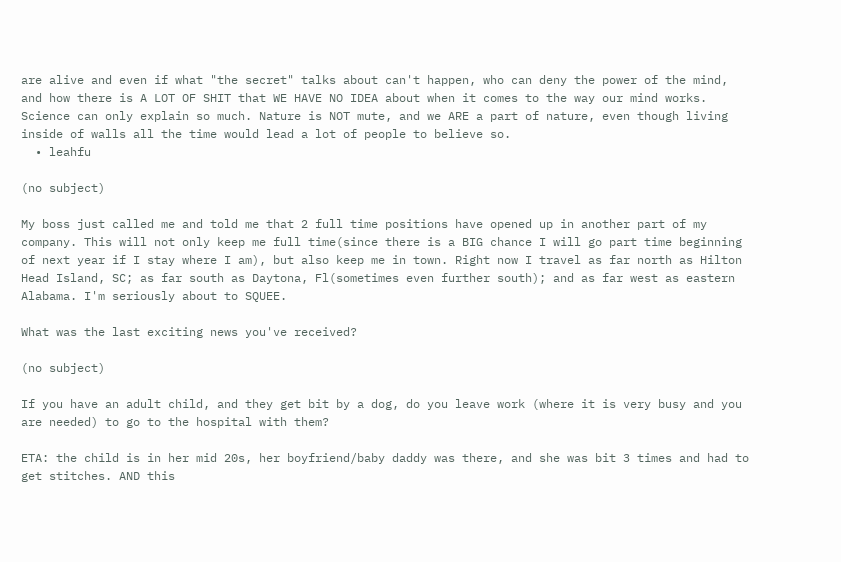are alive and even if what "the secret" talks about can't happen, who can deny the power of the mind, and how there is A LOT OF SHIT that WE HAVE NO IDEA about when it comes to the way our mind works. Science can only explain so much. Nature is NOT mute, and we ARE a part of nature, even though living inside of walls all the time would lead a lot of people to believe so.
  • leahfu

(no subject)

My boss just called me and told me that 2 full time positions have opened up in another part of my company. This will not only keep me full time(since there is a BIG chance I will go part time beginning of next year if I stay where I am), but also keep me in town. Right now I travel as far north as Hilton Head Island, SC; as far south as Daytona, Fl(sometimes even further south); and as far west as eastern Alabama. I'm seriously about to SQUEE.

What was the last exciting news you've received?

(no subject)

If you have an adult child, and they get bit by a dog, do you leave work (where it is very busy and you are needed) to go to the hospital with them?

ETA: the child is in her mid 20s, her boyfriend/baby daddy was there, and she was bit 3 times and had to get stitches. AND this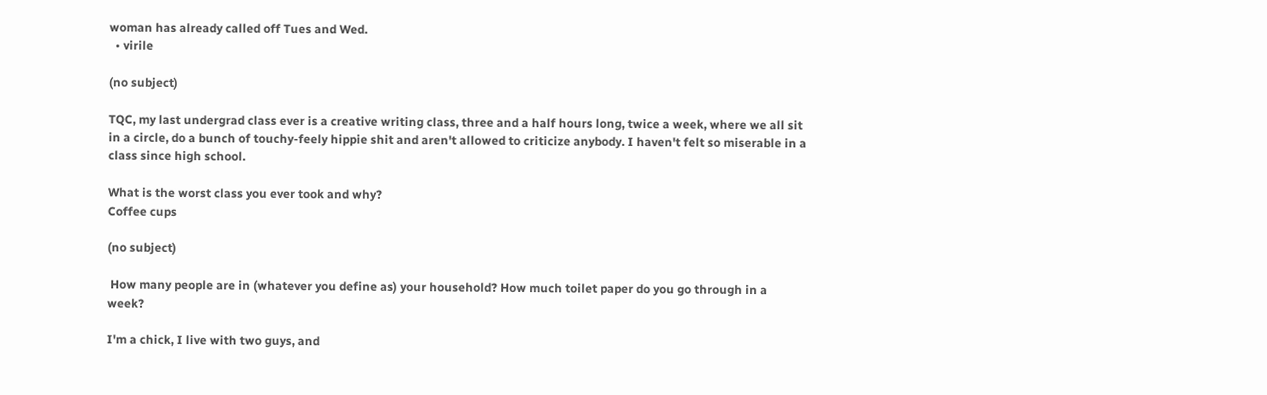woman has already called off Tues and Wed.
  • virile

(no subject)

TQC, my last undergrad class ever is a creative writing class, three and a half hours long, twice a week, where we all sit in a circle, do a bunch of touchy-feely hippie shit and aren't allowed to criticize anybody. I haven't felt so miserable in a class since high school.

What is the worst class you ever took and why?
Coffee cups

(no subject)

 How many people are in (whatever you define as) your household? How much toilet paper do you go through in a week?

I'm a chick, I live with two guys, and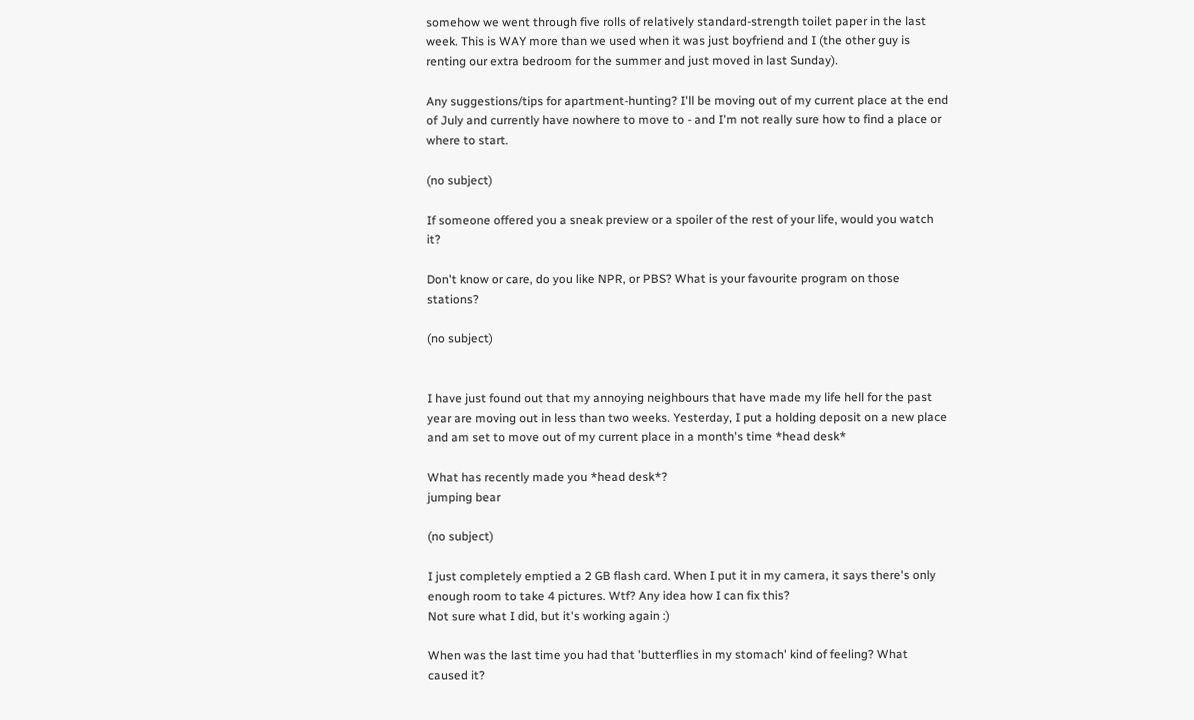somehow we went through five rolls of relatively standard-strength toilet paper in the last week. This is WAY more than we used when it was just boyfriend and I (the other guy is renting our extra bedroom for the summer and just moved in last Sunday).

Any suggestions/tips for apartment-hunting? I'll be moving out of my current place at the end of July and currently have nowhere to move to - and I'm not really sure how to find a place or where to start.

(no subject)

If someone offered you a sneak preview or a spoiler of the rest of your life, would you watch it?

Don't know or care, do you like NPR, or PBS? What is your favourite program on those stations?

(no subject)


I have just found out that my annoying neighbours that have made my life hell for the past year are moving out in less than two weeks. Yesterday, I put a holding deposit on a new place and am set to move out of my current place in a month's time *head desk*

What has recently made you *head desk*?
jumping bear

(no subject)

I just completely emptied a 2 GB flash card. When I put it in my camera, it says there's only enough room to take 4 pictures. Wtf? Any idea how I can fix this?
Not sure what I did, but it's working again :)

When was the last time you had that 'butterflies in my stomach' kind of feeling? What caused it?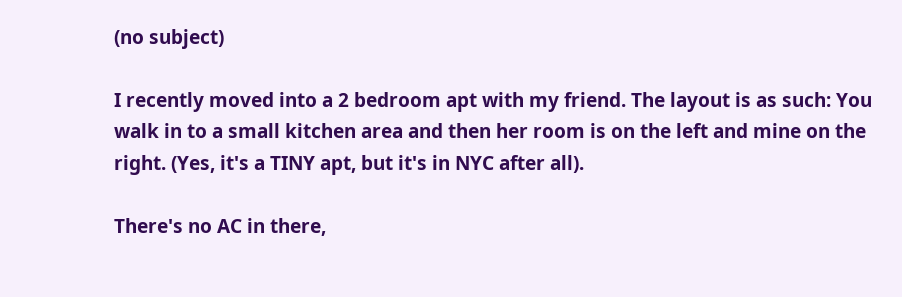(no subject)

I recently moved into a 2 bedroom apt with my friend. The layout is as such: You walk in to a small kitchen area and then her room is on the left and mine on the right. (Yes, it's a TINY apt, but it's in NYC after all).

There's no AC in there,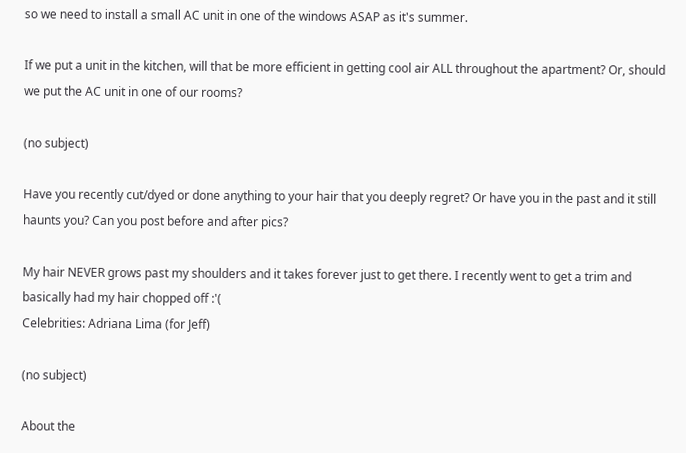so we need to install a small AC unit in one of the windows ASAP as it's summer.

If we put a unit in the kitchen, will that be more efficient in getting cool air ALL throughout the apartment? Or, should we put the AC unit in one of our rooms?

(no subject)

Have you recently cut/dyed or done anything to your hair that you deeply regret? Or have you in the past and it still haunts you? Can you post before and after pics?

My hair NEVER grows past my shoulders and it takes forever just to get there. I recently went to get a trim and basically had my hair chopped off :'(
Celebrities: Adriana Lima (for Jeff)

(no subject)

About the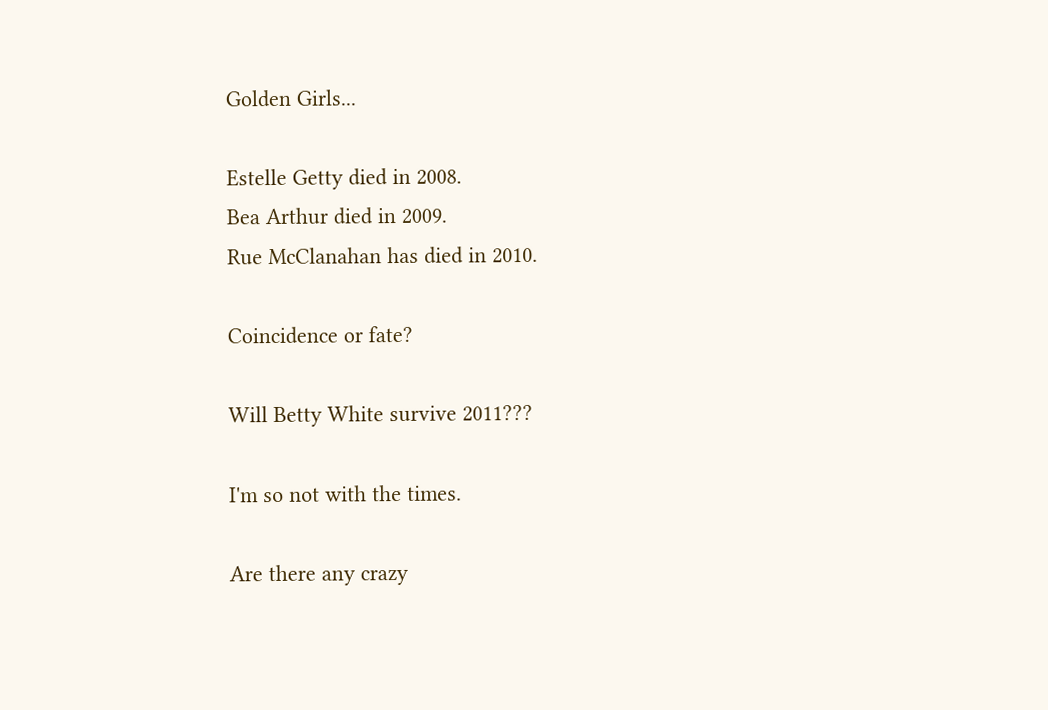Golden Girls...

Estelle Getty died in 2008.
Bea Arthur died in 2009.
Rue McClanahan has died in 2010.

Coincidence or fate?

Will Betty White survive 2011???

I'm so not with the times.

Are there any crazy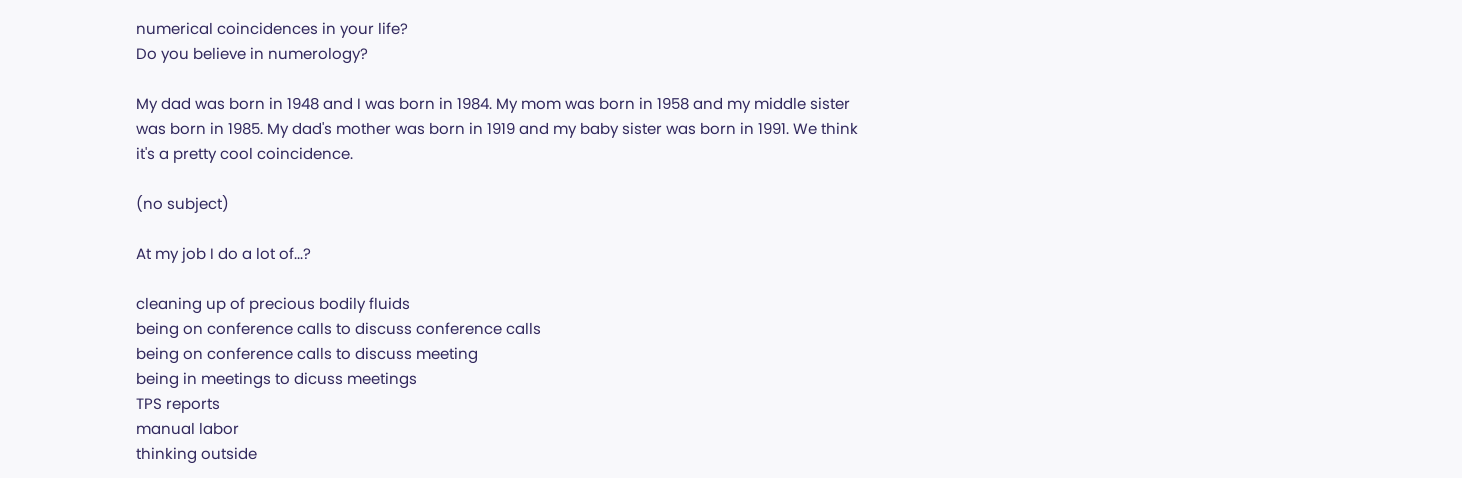numerical coincidences in your life?
Do you believe in numerology?

My dad was born in 1948 and I was born in 1984. My mom was born in 1958 and my middle sister was born in 1985. My dad's mother was born in 1919 and my baby sister was born in 1991. We think it's a pretty cool coincidence.

(no subject)

At my job I do a lot of...?

cleaning up of precious bodily fluids
being on conference calls to discuss conference calls
being on conference calls to discuss meeting
being in meetings to dicuss meetings
TPS reports
manual labor
thinking outside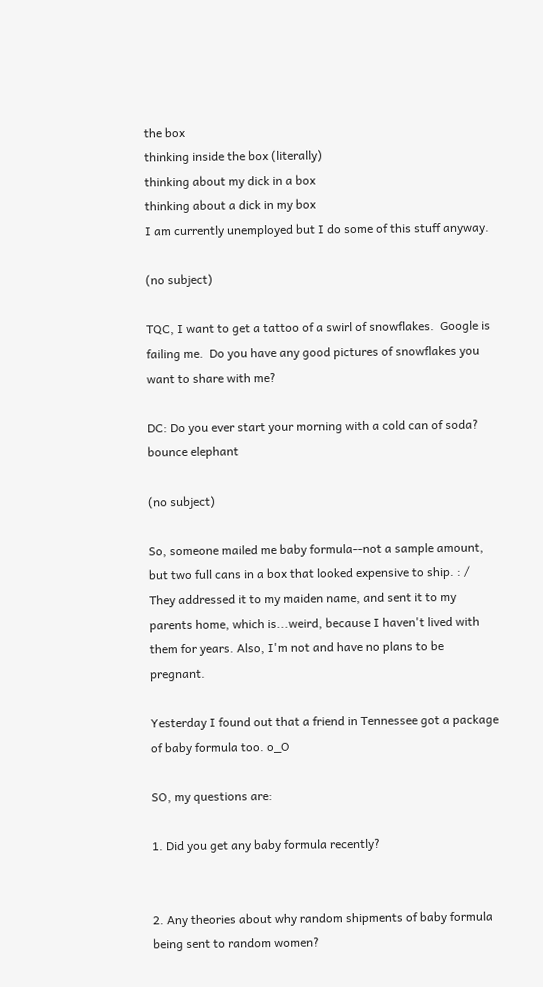the box
thinking inside the box (literally)
thinking about my dick in a box
thinking about a dick in my box
I am currently unemployed but I do some of this stuff anyway.

(no subject)

TQC, I want to get a tattoo of a swirl of snowflakes.  Google is failing me.  Do you have any good pictures of snowflakes you want to share with me?

DC: Do you ever start your morning with a cold can of soda?
bounce elephant

(no subject)

So, someone mailed me baby formula--not a sample amount, but two full cans in a box that looked expensive to ship. : /  They addressed it to my maiden name, and sent it to my parents home, which is...weird, because I haven't lived with them for years. Also, I'm not and have no plans to be pregnant.

Yesterday I found out that a friend in Tennessee got a package of baby formula too. o_O

SO, my questions are:

1. Did you get any baby formula recently?


2. Any theories about why random shipments of baby formula being sent to random women?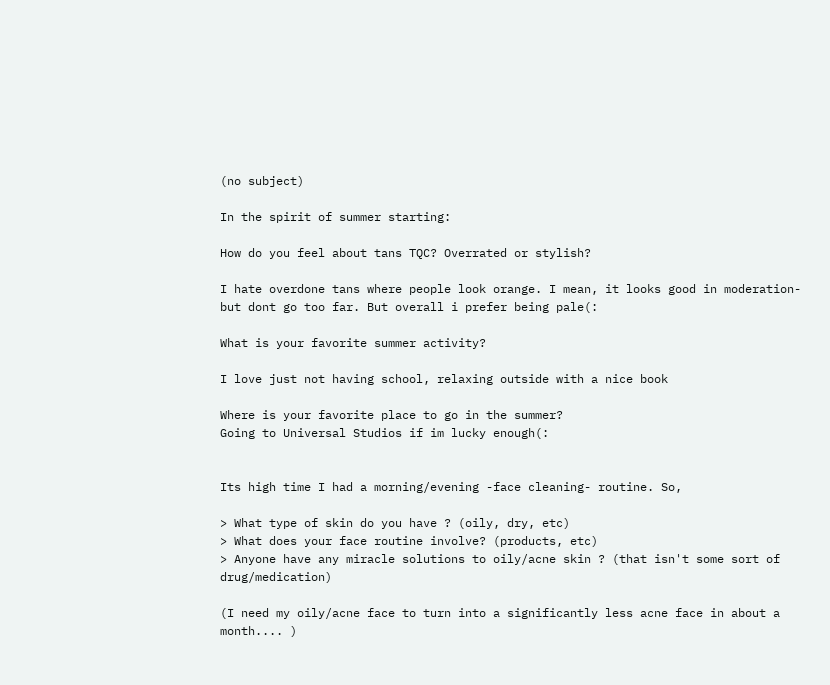(no subject)

In the spirit of summer starting:

How do you feel about tans TQC? Overrated or stylish?

I hate overdone tans where people look orange. I mean, it looks good in moderation-but dont go too far. But overall i prefer being pale(:

What is your favorite summer activity?

I love just not having school, relaxing outside with a nice book

Where is your favorite place to go in the summer?
Going to Universal Studios if im lucky enough(:


Its high time I had a morning/evening -face cleaning- routine. So,

> What type of skin do you have ? (oily, dry, etc)
> What does your face routine involve? (products, etc)
> Anyone have any miracle solutions to oily/acne skin ? (that isn't some sort of drug/medication)

(I need my oily/acne face to turn into a significantly less acne face in about a month.... )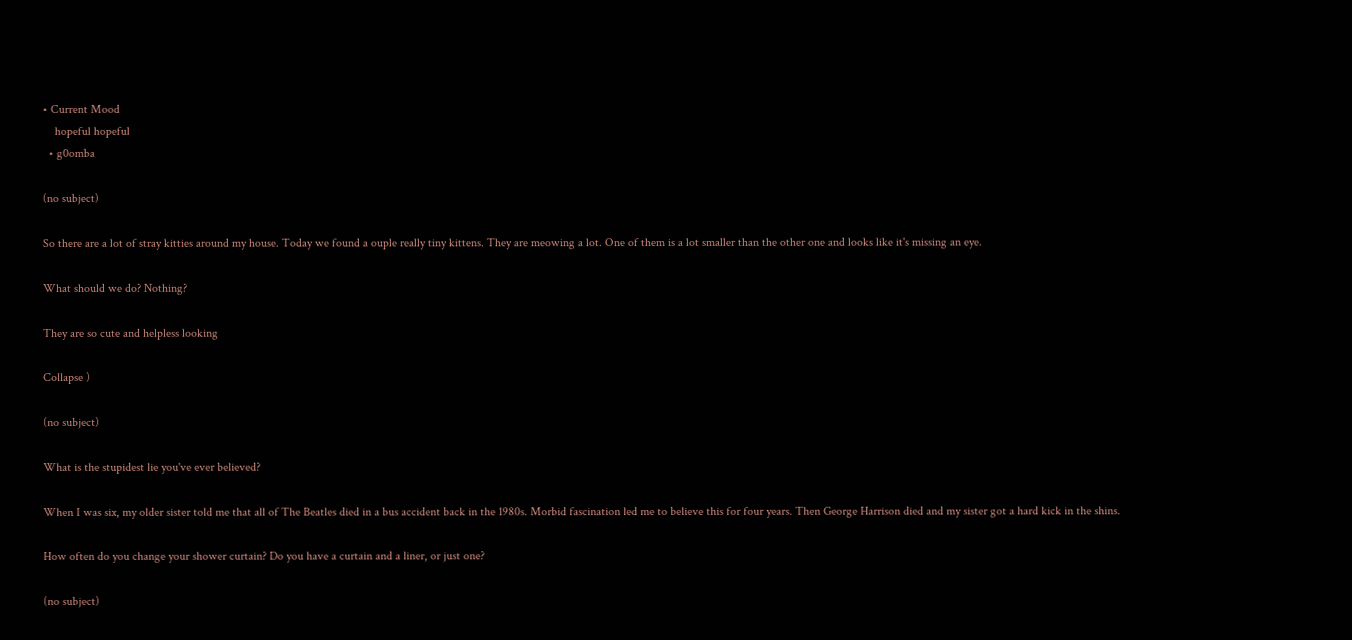• Current Mood
    hopeful hopeful
  • g0omba

(no subject)

So there are a lot of stray kitties around my house. Today we found a ouple really tiny kittens. They are meowing a lot. One of them is a lot smaller than the other one and looks like it's missing an eye.

What should we do? Nothing?

They are so cute and helpless looking

Collapse )

(no subject)

What is the stupidest lie you've ever believed?

When I was six, my older sister told me that all of The Beatles died in a bus accident back in the 1980s. Morbid fascination led me to believe this for four years. Then George Harrison died and my sister got a hard kick in the shins.

How often do you change your shower curtain? Do you have a curtain and a liner, or just one?

(no subject)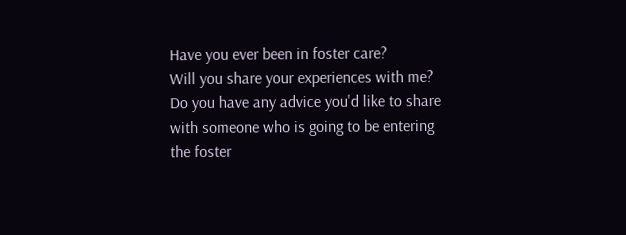Have you ever been in foster care?
Will you share your experiences with me?
Do you have any advice you'd like to share with someone who is going to be entering the foster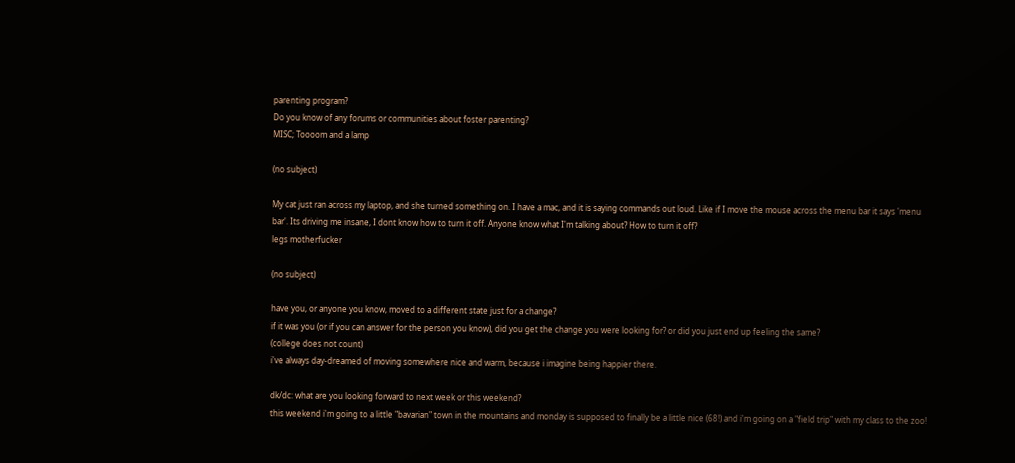parenting program?
Do you know of any forums or communities about foster parenting?
MISC; Toooom and a lamp

(no subject)

My cat just ran across my laptop, and she turned something on. I have a mac, and it is saying commands out loud. Like if I move the mouse across the menu bar it says 'menu bar'. Its driving me insane, I dont know how to turn it off. Anyone know what I'm talking about? How to turn it off?
legs motherfucker

(no subject)

have you, or anyone you know, moved to a different state just for a change?
if it was you (or if you can answer for the person you know), did you get the change you were looking for? or did you just end up feeling the same?
(college does not count)
i've always day-dreamed of moving somewhere nice and warm, because i imagine being happier there.

dk/dc: what are you looking forward to next week or this weekend?
this weekend i'm going to a little "bavarian" town in the mountains and monday is supposed to finally be a little nice (68!) and i'm going on a "field trip" with my class to the zoo!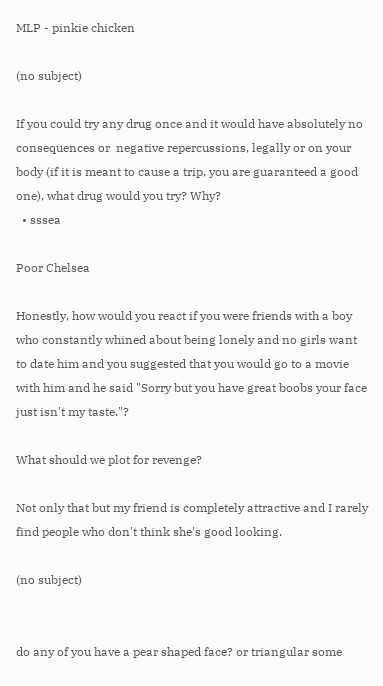MLP - pinkie chicken

(no subject)

If you could try any drug once and it would have absolutely no consequences or  negative repercussions, legally or on your body (if it is meant to cause a trip, you are guaranteed a good one), what drug would you try? Why?
  • sssea

Poor Chelsea

Honestly, how would you react if you were friends with a boy who constantly whined about being lonely and no girls want to date him and you suggested that you would go to a movie with him and he said "Sorry but you have great boobs your face just isn't my taste."?

What should we plot for revenge?

Not only that but my friend is completely attractive and I rarely find people who don't think she's good looking.

(no subject)


do any of you have a pear shaped face? or triangular some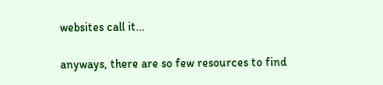websites call it...

anyways, there are so few resources to find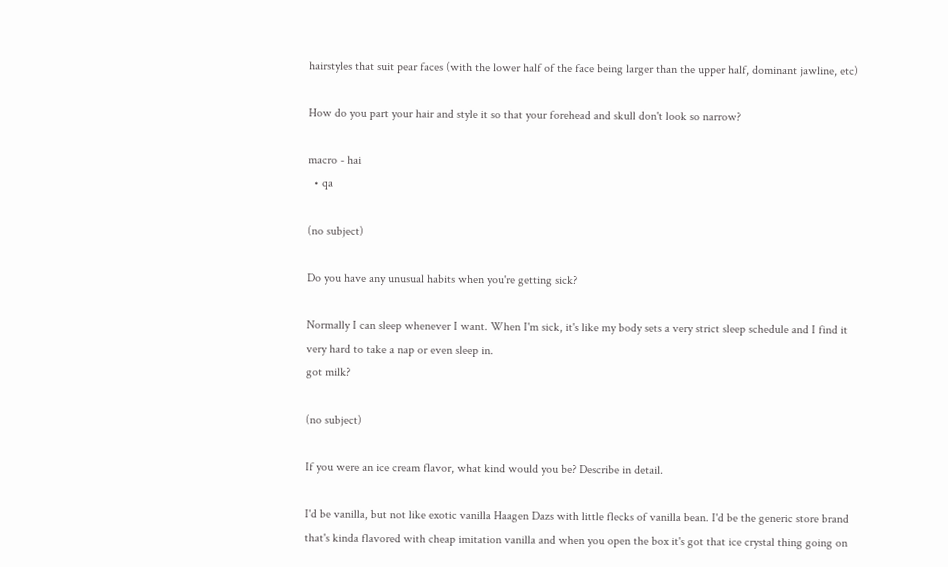hairstyles that suit pear faces (with the lower half of the face being larger than the upper half, dominant jawline, etc)

How do you part your hair and style it so that your forehead and skull don't look so narrow?

macro - hai
  • qa

(no subject)

Do you have any unusual habits when you're getting sick?

Normally I can sleep whenever I want. When I'm sick, it's like my body sets a very strict sleep schedule and I find it very hard to take a nap or even sleep in.
got milk?

(no subject)

If you were an ice cream flavor, what kind would you be? Describe in detail.

I'd be vanilla, but not like exotic vanilla Haagen Dazs with little flecks of vanilla bean. I'd be the generic store brand that's kinda flavored with cheap imitation vanilla and when you open the box it's got that ice crystal thing going on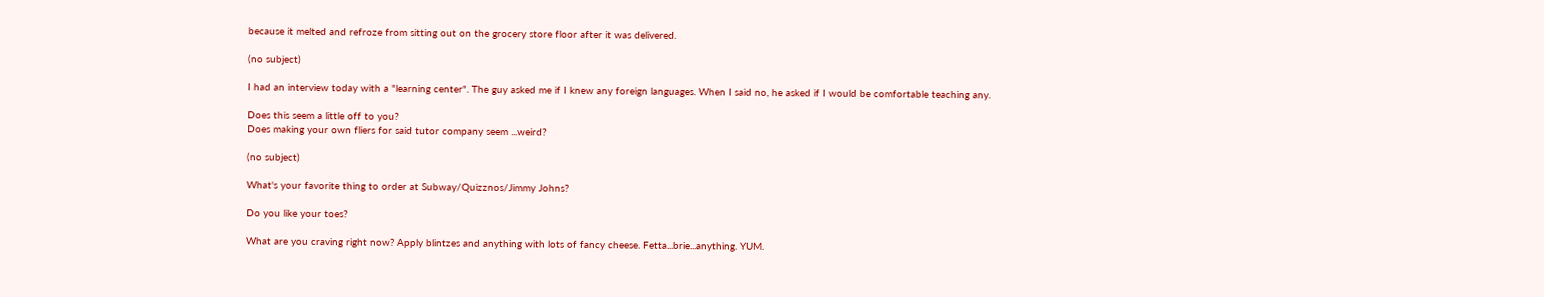because it melted and refroze from sitting out on the grocery store floor after it was delivered.

(no subject)

I had an interview today with a "learning center". The guy asked me if I knew any foreign languages. When I said no, he asked if I would be comfortable teaching any.

Does this seem a little off to you?
Does making your own fliers for said tutor company seem ...weird?

(no subject)

What's your favorite thing to order at Subway/Quizznos/Jimmy Johns?

Do you like your toes?

What are you craving right now? Apply blintzes and anything with lots of fancy cheese. Fetta...brie...anything. YUM.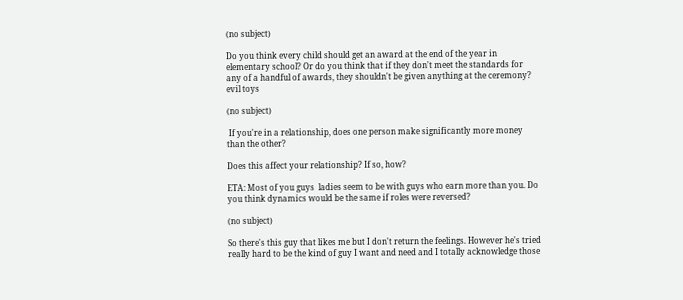(no subject)

Do you think every child should get an award at the end of the year in elementary school? Or do you think that if they don't meet the standards for any of a handful of awards, they shouldn't be given anything at the ceremony?
evil toys

(no subject)

 If you're in a relationship, does one person make significantly more money than the other?

Does this affect your relationship? If so, how?

ETA: Most of you guys  ladies seem to be with guys who earn more than you. Do you think dynamics would be the same if roles were reversed?

(no subject)

So there's this guy that likes me but I don't return the feelings. However he's tried really hard to be the kind of guy I want and need and I totally acknowledge those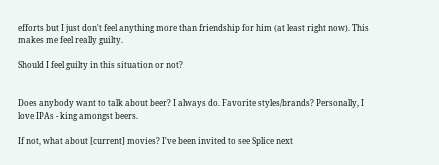efforts but I just don't feel anything more than friendship for him (at least right now). This makes me feel really guilty.

Should I feel guilty in this situation or not?


Does anybody want to talk about beer? I always do. Favorite styles/brands? Personally, I love IPAs - king amongst beers.

If not, what about [current] movies? I've been invited to see Splice next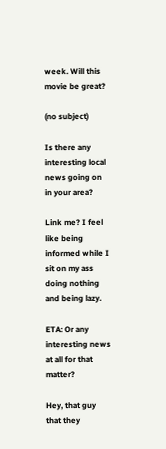week. Will this movie be great?

(no subject)

Is there any interesting local news going on in your area?

Link me? I feel like being informed while I sit on my ass doing nothing and being lazy.

ETA: Or any interesting news at all for that matter?

Hey, that guy that they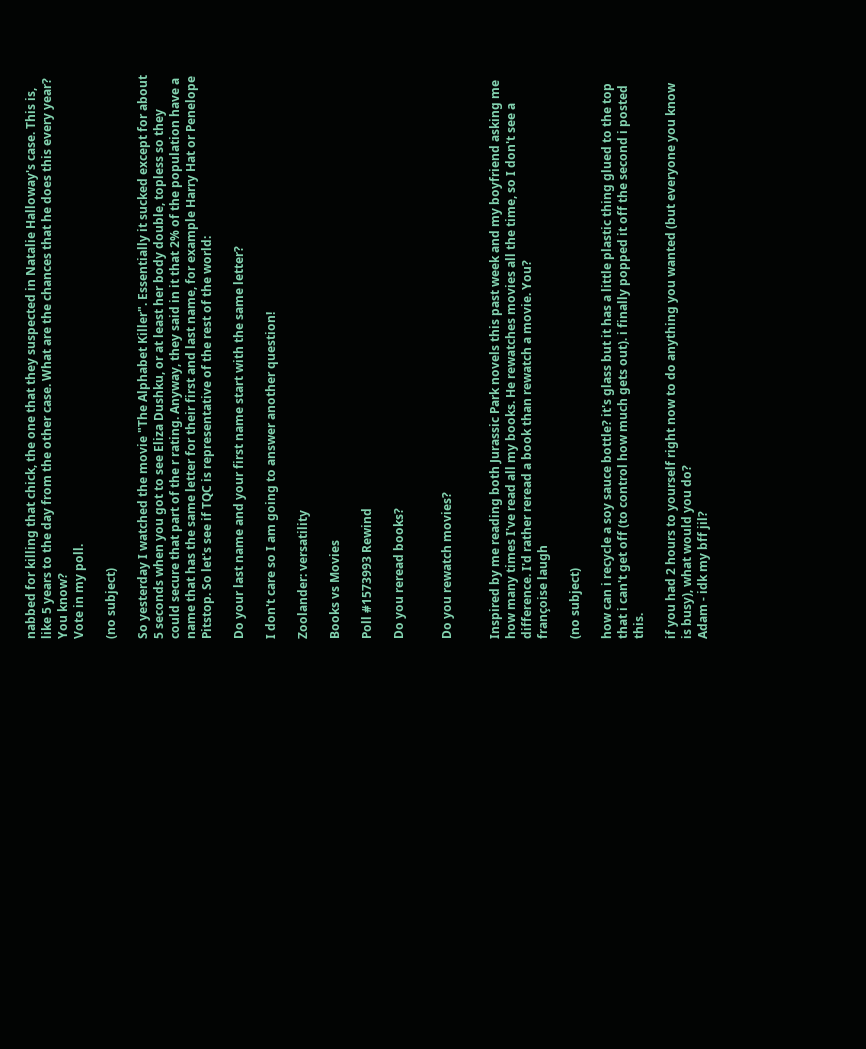nabbed for killing that chick, the one that they suspected in Natalie Halloway's case. This is, like 5 years to the day from the other case. What are the chances that he does this every year? You know?
Vote in my poll.

(no subject)

So yesterday I watched the movie "The Alphabet Killer". Essentially it sucked except for about 5 seconds when you got to see Eliza Dushku, or at least her body double, topless so they could secure that part of the r rating. Anyway, they said in it that 2% of the population have a name that has the same letter for their first and last name, for example Harry Hat or Penelope Pitstop. So let's see if TQC is representative of the rest of the world:

Do your last name and your first name start with the same letter?

I don't care so I am going to answer another question!

Zoolander: versatility

Books vs Movies

Poll #1573993 Rewind

Do you reread books?


Do you rewatch movies?


Inspired by me reading both Jurassic Park novels this past week and my boyfriend asking me how many times I've read all my books. He rewatches movies all the time, so I don't see a difference. I'd rather reread a book than rewatch a movie. You?
françoise laugh

(no subject)

how can i recycle a soy sauce bottle? it's glass but it has a little plastic thing glued to the top that i can't get off (to control how much gets out). i finally popped it off the second i posted this.

if you had 2 hours to yourself right now to do anything you wanted (but everyone you know is busy), what would you do?
Adam - idk my bff jil?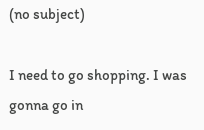(no subject)

I need to go shopping. I was gonna go in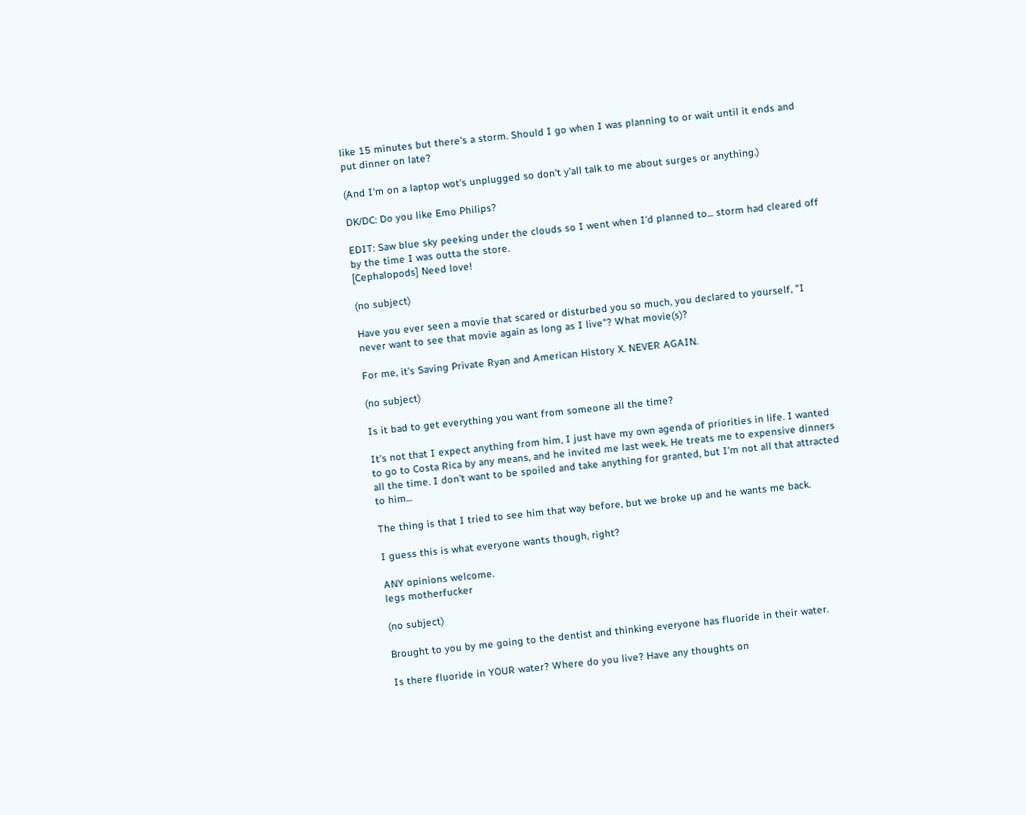like 15 minutes but there's a storm. Should I go when I was planning to or wait until it ends and put dinner on late?

(And I'm on a laptop wot's unplugged so don't y'all talk to me about surges or anything.)

DK/DC: Do you like Emo Philips?

EDIT: Saw blue sky peeking under the clouds so I went when I'd planned to... storm had cleared off by the time I was outta the store.
[Cephalopods] Need love!

(no subject)

Have you ever seen a movie that scared or disturbed you so much, you declared to yourself, "I never want to see that movie again as long as I live"? What movie(s)?

For me, it's Saving Private Ryan and American History X. NEVER AGAIN.

(no subject)

Is it bad to get everything you want from someone all the time?

It's not that I expect anything from him, I just have my own agenda of priorities in life. I wanted to go to Costa Rica by any means, and he invited me last week. He treats me to expensive dinners all the time. I don't want to be spoiled and take anything for granted, but I'm not all that attracted to him...

The thing is that I tried to see him that way before, but we broke up and he wants me back.

I guess this is what everyone wants though, right?

ANY opinions welcome.
legs motherfucker

(no subject)

Brought to you by me going to the dentist and thinking everyone has fluoride in their water.

Is there fluoride in YOUR water? Where do you live? Have any thoughts on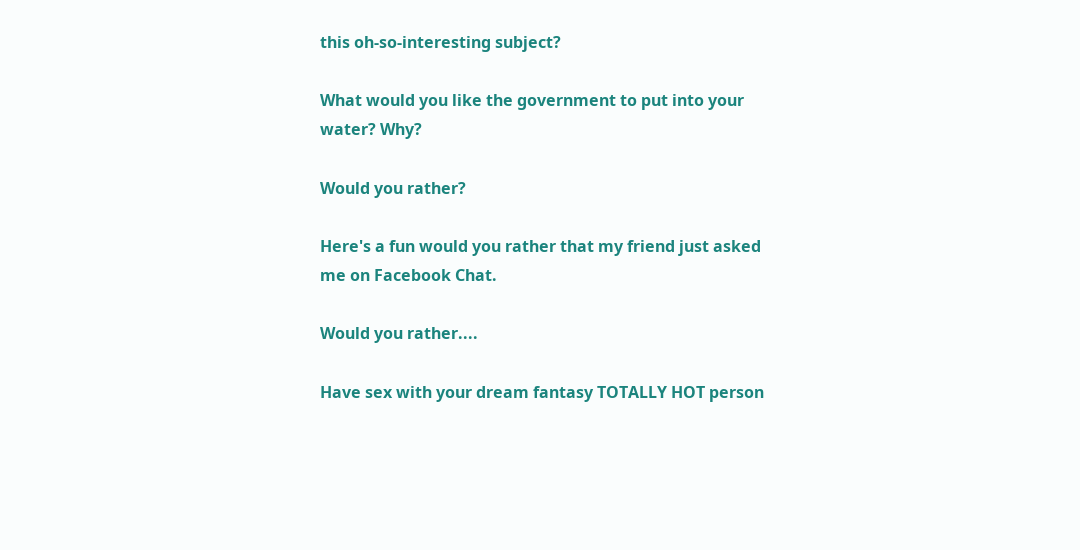this oh-so-interesting subject?

What would you like the government to put into your water? Why?

Would you rather?

Here's a fun would you rather that my friend just asked me on Facebook Chat.

Would you rather....

Have sex with your dream fantasy TOTALLY HOT person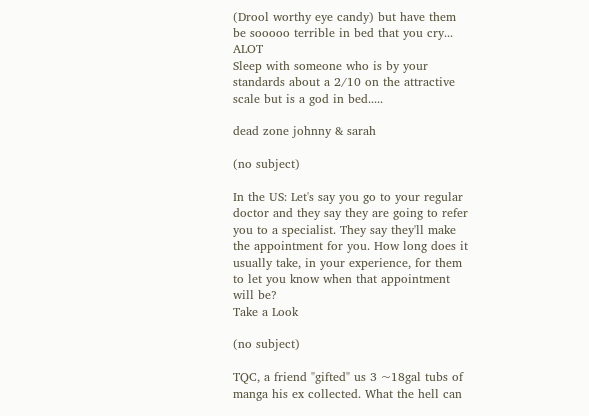(Drool worthy eye candy) but have them be sooooo terrible in bed that you cry... ALOT
Sleep with someone who is by your standards about a 2/10 on the attractive scale but is a god in bed.....

dead zone johnny & sarah

(no subject)

In the US: Let's say you go to your regular doctor and they say they are going to refer you to a specialist. They say they'll make the appointment for you. How long does it usually take, in your experience, for them to let you know when that appointment will be?
Take a Look

(no subject)

TQC, a friend "gifted" us 3 ~18gal tubs of manga his ex collected. What the hell can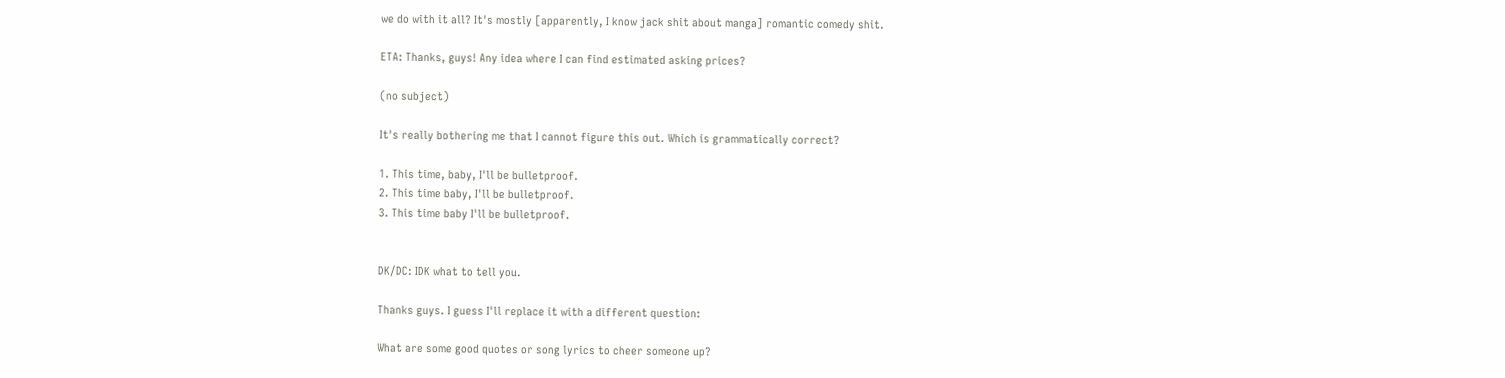we do with it all? It's mostly [apparently, I know jack shit about manga] romantic comedy shit.

ETA: Thanks, guys! Any idea where I can find estimated asking prices?

(no subject)

It's really bothering me that I cannot figure this out. Which is grammatically correct?

1. This time, baby, I'll be bulletproof.
2. This time baby, I'll be bulletproof.
3. This time baby I'll be bulletproof.


DK/DC: IDK what to tell you.

Thanks guys. I guess I'll replace it with a different question:

What are some good quotes or song lyrics to cheer someone up?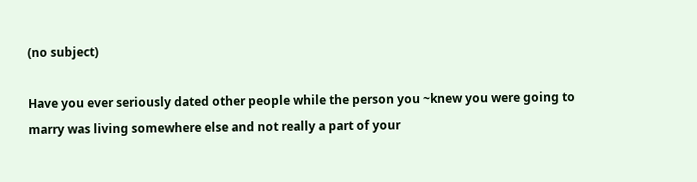(no subject)

Have you ever seriously dated other people while the person you ~knew you were going to marry was living somewhere else and not really a part of your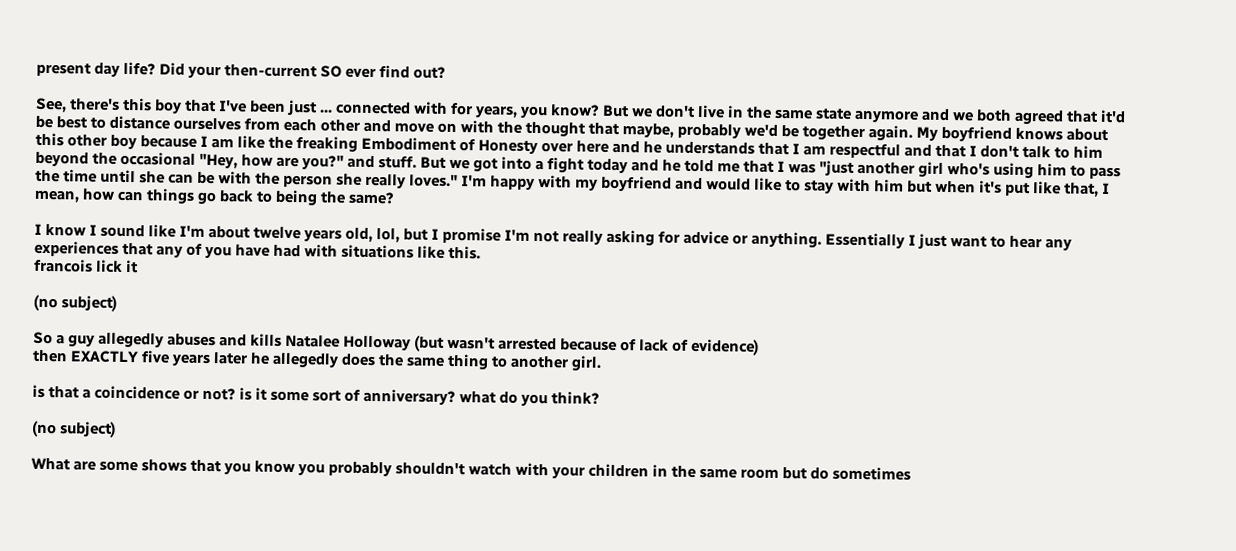present day life? Did your then-current SO ever find out?

See, there's this boy that I've been just ... connected with for years, you know? But we don't live in the same state anymore and we both agreed that it'd be best to distance ourselves from each other and move on with the thought that maybe, probably we'd be together again. My boyfriend knows about this other boy because I am like the freaking Embodiment of Honesty over here and he understands that I am respectful and that I don't talk to him beyond the occasional "Hey, how are you?" and stuff. But we got into a fight today and he told me that I was "just another girl who's using him to pass the time until she can be with the person she really loves." I'm happy with my boyfriend and would like to stay with him but when it's put like that, I mean, how can things go back to being the same?

I know I sound like I'm about twelve years old, lol, but I promise I'm not really asking for advice or anything. Essentially I just want to hear any experiences that any of you have had with situations like this.
francois lick it

(no subject)

So a guy allegedly abuses and kills Natalee Holloway (but wasn't arrested because of lack of evidence)
then EXACTLY five years later he allegedly does the same thing to another girl.

is that a coincidence or not? is it some sort of anniversary? what do you think?

(no subject)

What are some shows that you know you probably shouldn't watch with your children in the same room but do sometimes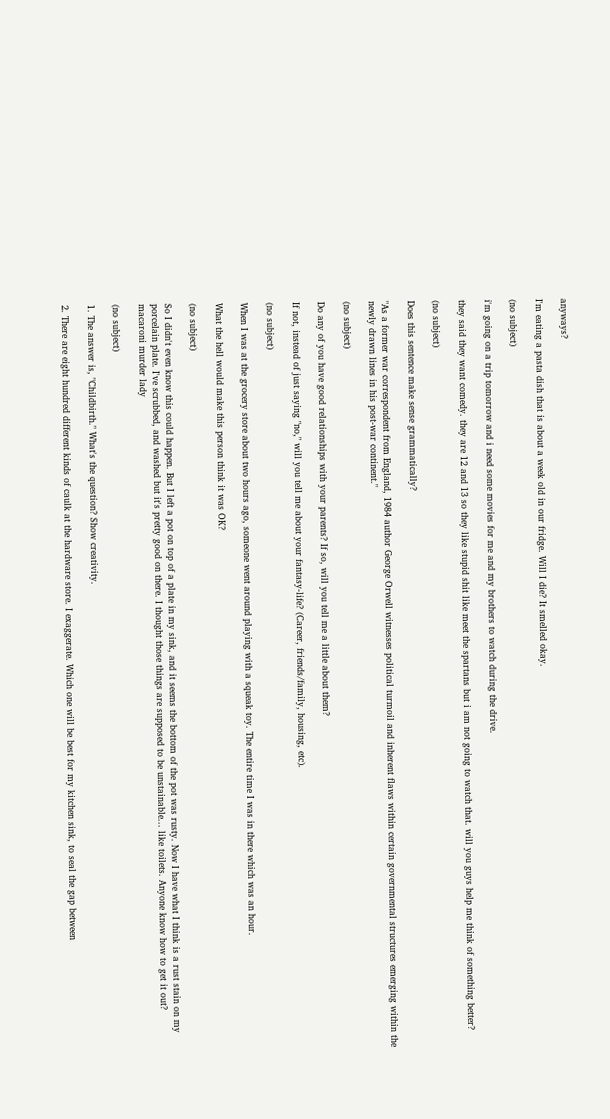anyways?

I'm eating a pasta dish that is about a week old in our fridge. Will I die? It smelled okay.

(no subject)

i'm going on a trip tomorrow and i need some movies for me and my brothers to watch during the drive.

they said they want comedy. they are 12 and 13 so they like stupid shit like meet the spartans but i am not going to watch that. will you guys help me think of something better?

(no subject)

Does this sentence make sense grammatically?

"As a former war correspondent from England, 1984 author George Orwell witnesses political turmoil and inherent flaws within certain governmental structures emerging within the newly drawn lines in his post-war continent."

(no subject)

Do any of you have good relationships with your parents? If so, will you tell me a little about them?

If not, instead of just saying "no," will you tell me about your fantasy-life? (Career, friends/family, housing, etc).

(no subject)

When I was at the grocery store about two hours ago, someone went around playing with a squeak toy. The entire time I was in there which was an hour.

What the hell would make this person think it was OK?

(no subject)

So I didn't even know this could happen. But I left a pot on top of a plate in my sink, and it seems the bottom of the pot was rusty. Now I have what I think is a rust stain on my porcelain plate. I've scrubbed, and washed but it's pretty good on there. I thought those things are supposed to be unstainable... like toilets. Anyone know how to get it out?
macaroni murder lady

(no subject)

1. The answer is, "Childbirth." What's the question? Show creativity.

2. There are eight hundred different kinds of caulk at the hardware store. I exaggerate. Which one will be best for my kitchen sink, to seal the gap between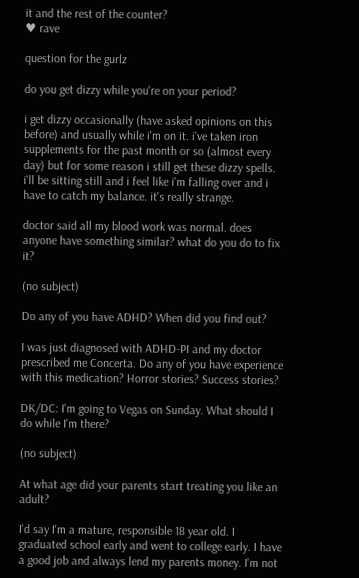it and the rest of the counter?
♥ rave

question for the gurlz

do you get dizzy while you're on your period?

i get dizzy occasionally (have asked opinions on this before) and usually while i'm on it. i've taken iron supplements for the past month or so (almost every day) but for some reason i still get these dizzy spells. i'll be sitting still and i feel like i'm falling over and i have to catch my balance. it's really strange.

doctor said all my blood work was normal. does anyone have something similar? what do you do to fix it?

(no subject)

Do any of you have ADHD? When did you find out?

I was just diagnosed with ADHD-PI and my doctor prescribed me Concerta. Do any of you have experience with this medication? Horror stories? Success stories?

DK/DC: I'm going to Vegas on Sunday. What should I do while I'm there?

(no subject)

At what age did your parents start treating you like an adult?

I'd say I'm a mature, responsible 18 year old. I graduated school early and went to college early. I have a good job and always lend my parents money. I'm not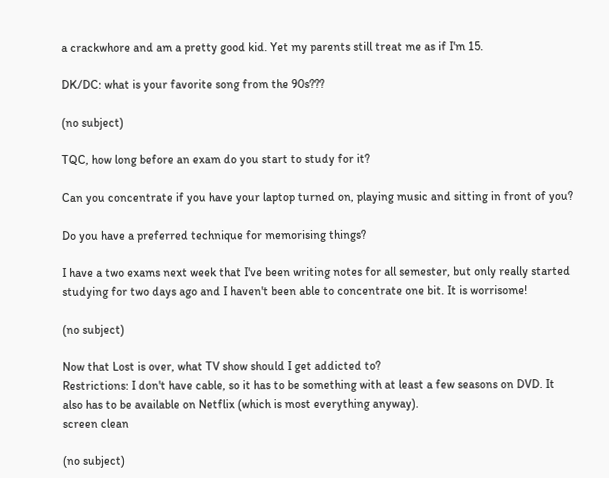a crackwhore and am a pretty good kid. Yet my parents still treat me as if I'm 15.

DK/DC: what is your favorite song from the 90s???

(no subject)

TQC, how long before an exam do you start to study for it?

Can you concentrate if you have your laptop turned on, playing music and sitting in front of you?

Do you have a preferred technique for memorising things?

I have a two exams next week that I've been writing notes for all semester, but only really started studying for two days ago and I haven't been able to concentrate one bit. It is worrisome!

(no subject)

Now that Lost is over, what TV show should I get addicted to?
Restrictions: I don't have cable, so it has to be something with at least a few seasons on DVD. It also has to be available on Netflix (which is most everything anyway).
screen clean

(no subject)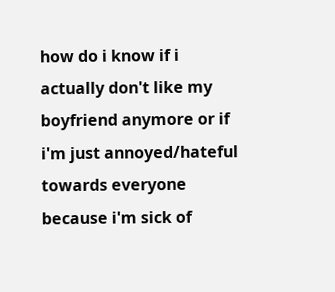how do i know if i actually don't like my boyfriend anymore or if i'm just annoyed/hateful towards everyone because i'm sick of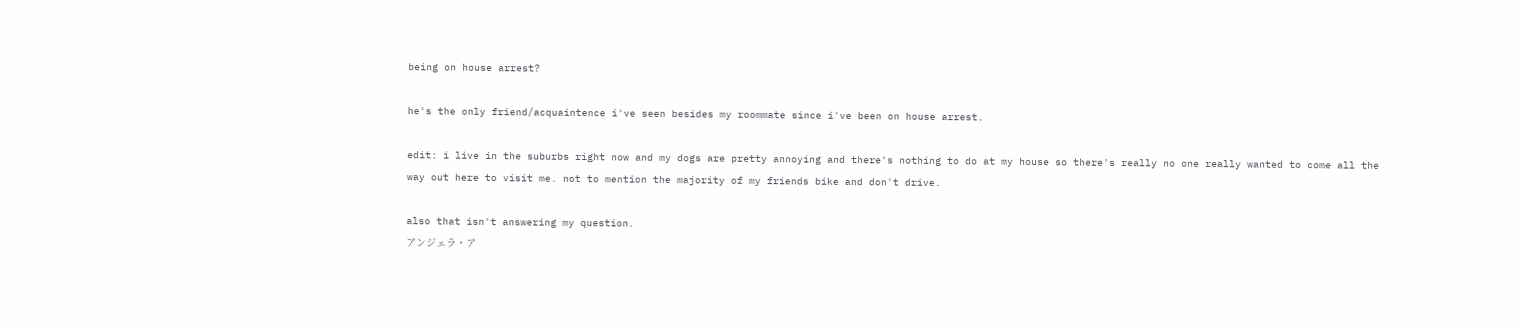being on house arrest?

he's the only friend/acquaintence i've seen besides my roommate since i've been on house arrest.

edit: i live in the suburbs right now and my dogs are pretty annoying and there's nothing to do at my house so there's really no one really wanted to come all the way out here to visit me. not to mention the majority of my friends bike and don't drive.

also that isn't answering my question.
アンジェラ・ア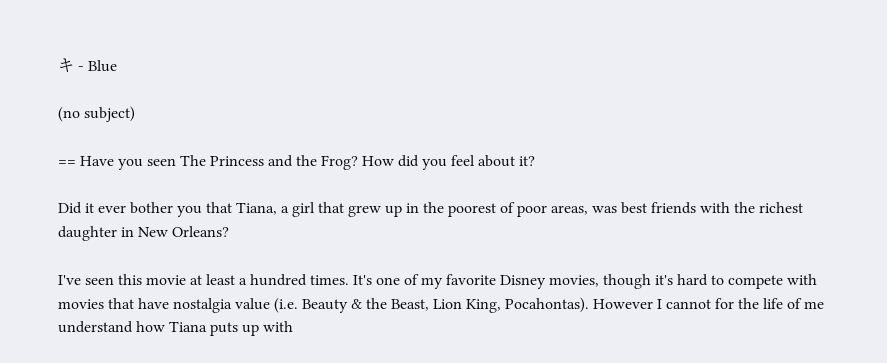キ - Blue

(no subject)

== Have you seen The Princess and the Frog? How did you feel about it?

Did it ever bother you that Tiana, a girl that grew up in the poorest of poor areas, was best friends with the richest daughter in New Orleans?

I've seen this movie at least a hundred times. It's one of my favorite Disney movies, though it's hard to compete with movies that have nostalgia value (i.e. Beauty & the Beast, Lion King, Pocahontas). However I cannot for the life of me understand how Tiana puts up with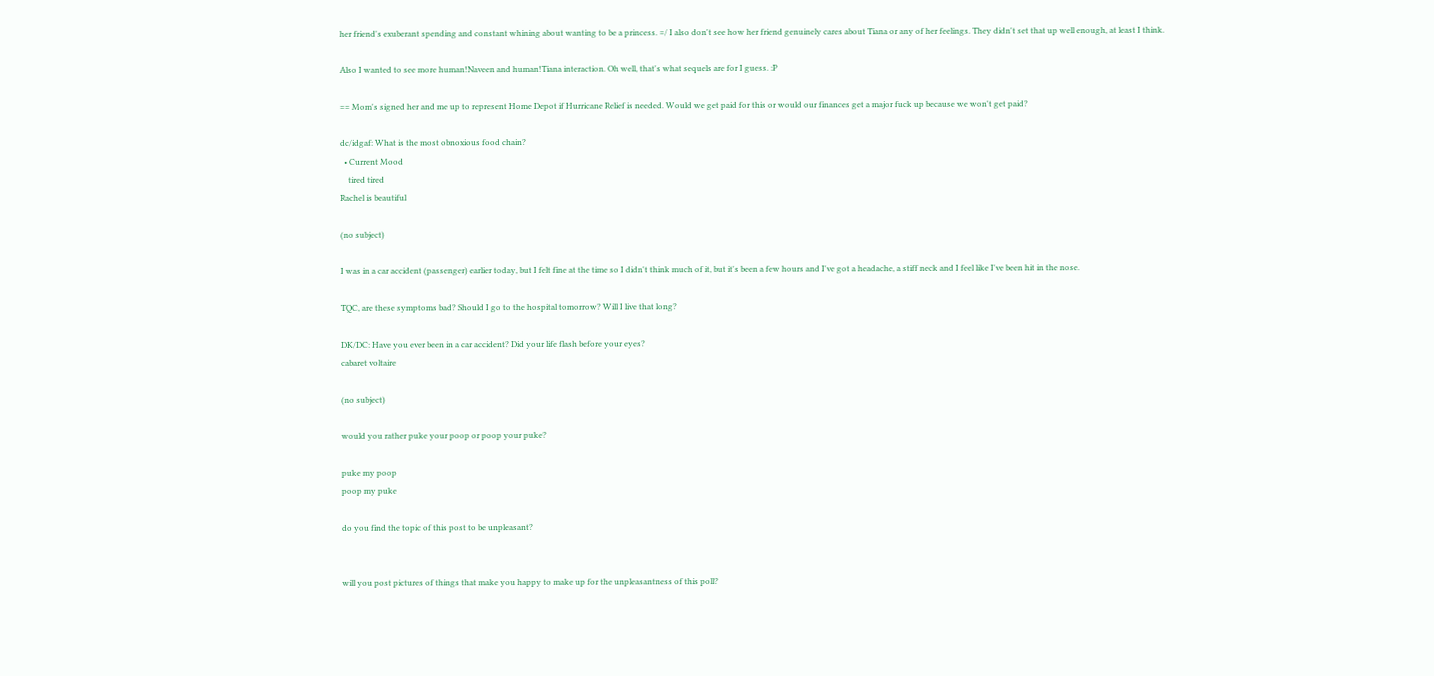her friend's exuberant spending and constant whining about wanting to be a princess. =/ I also don't see how her friend genuinely cares about Tiana or any of her feelings. They didn't set that up well enough, at least I think.

Also I wanted to see more human!Naveen and human!Tiana interaction. Oh well, that's what sequels are for I guess. :P

== Mom's signed her and me up to represent Home Depot if Hurricane Relief is needed. Would we get paid for this or would our finances get a major fuck up because we won't get paid?

dc/idgaf: What is the most obnoxious food chain?
  • Current Mood
    tired tired
Rachel is beautiful

(no subject)

I was in a car accident (passenger) earlier today, but I felt fine at the time so I didn't think much of it, but it's been a few hours and I've got a headache, a stiff neck and I feel like I've been hit in the nose.

TQC, are these symptoms bad? Should I go to the hospital tomorrow? Will I live that long?

DK/DC: Have you ever been in a car accident? Did your life flash before your eyes?
cabaret voltaire

(no subject)

would you rather puke your poop or poop your puke?

puke my poop
poop my puke

do you find the topic of this post to be unpleasant?


will you post pictures of things that make you happy to make up for the unpleasantness of this poll?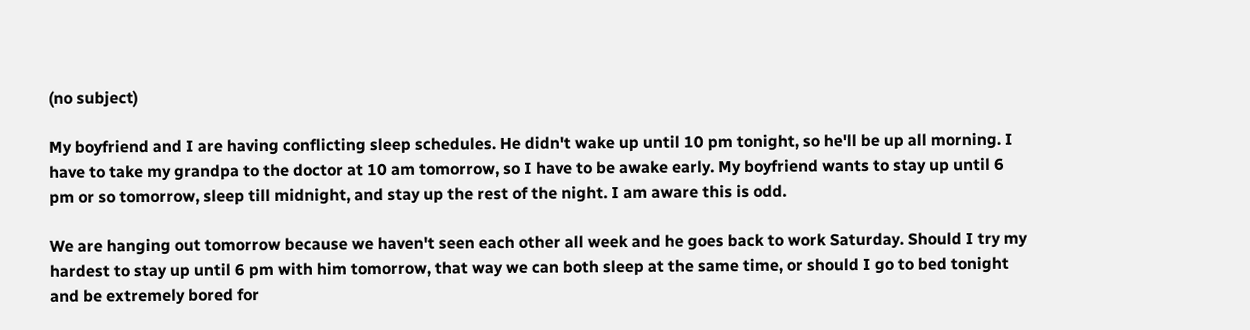(no subject)

My boyfriend and I are having conflicting sleep schedules. He didn't wake up until 10 pm tonight, so he'll be up all morning. I have to take my grandpa to the doctor at 10 am tomorrow, so I have to be awake early. My boyfriend wants to stay up until 6 pm or so tomorrow, sleep till midnight, and stay up the rest of the night. I am aware this is odd.

We are hanging out tomorrow because we haven't seen each other all week and he goes back to work Saturday. Should I try my hardest to stay up until 6 pm with him tomorrow, that way we can both sleep at the same time, or should I go to bed tonight and be extremely bored for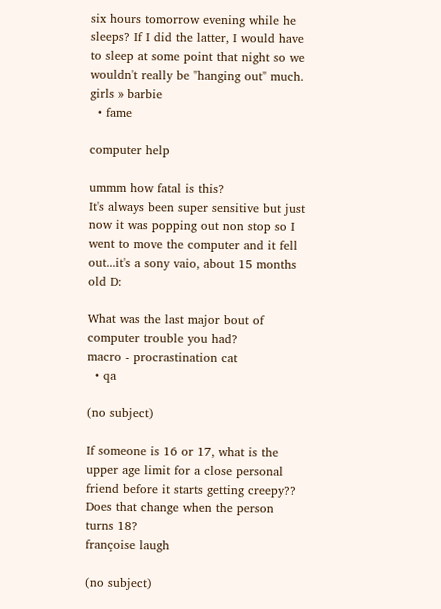six hours tomorrow evening while he sleeps? If I did the latter, I would have to sleep at some point that night so we wouldn't really be "hanging out" much.
girls » barbie
  • fame

computer help

ummm how fatal is this?
It's always been super sensitive but just now it was popping out non stop so I went to move the computer and it fell out...it's a sony vaio, about 15 months old D:

What was the last major bout of computer trouble you had?
macro - procrastination cat
  • qa

(no subject)

If someone is 16 or 17, what is the upper age limit for a close personal friend before it starts getting creepy??
Does that change when the person turns 18?
françoise laugh

(no subject)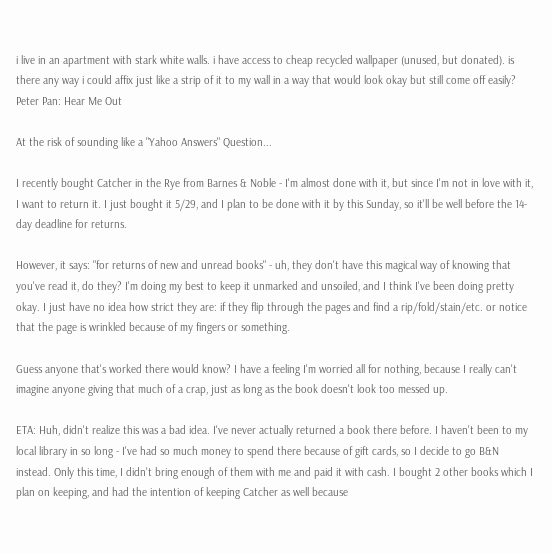i live in an apartment with stark white walls. i have access to cheap recycled wallpaper (unused, but donated). is there any way i could affix just like a strip of it to my wall in a way that would look okay but still come off easily?
Peter Pan: Hear Me Out

At the risk of sounding like a "Yahoo Answers" Question...

I recently bought Catcher in the Rye from Barnes & Noble - I'm almost done with it, but since I'm not in love with it, I want to return it. I just bought it 5/29, and I plan to be done with it by this Sunday, so it'll be well before the 14-day deadline for returns.

However, it says: "for returns of new and unread books" - uh, they don't have this magical way of knowing that you've read it, do they? I'm doing my best to keep it unmarked and unsoiled, and I think I've been doing pretty okay. I just have no idea how strict they are: if they flip through the pages and find a rip/fold/stain/etc. or notice that the page is wrinkled because of my fingers or something.

Guess anyone that's worked there would know? I have a feeling I'm worried all for nothing, because I really can't imagine anyone giving that much of a crap, just as long as the book doesn't look too messed up.

ETA: Huh, didn't realize this was a bad idea. I've never actually returned a book there before. I haven't been to my local library in so long - I've had so much money to spend there because of gift cards, so I decide to go B&N instead. Only this time, I didn't bring enough of them with me and paid it with cash. I bought 2 other books which I plan on keeping, and had the intention of keeping Catcher as well because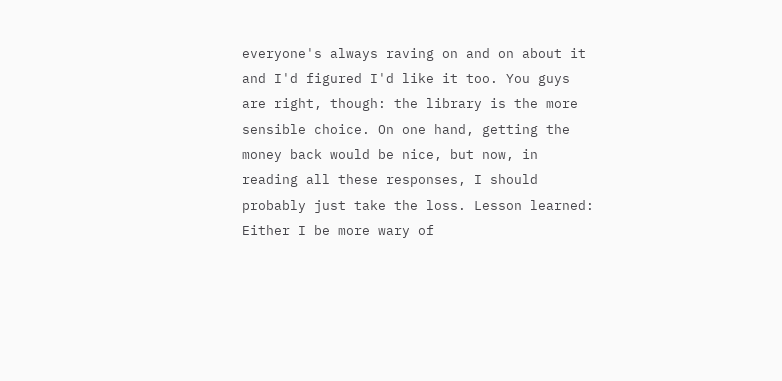everyone's always raving on and on about it and I'd figured I'd like it too. You guys are right, though: the library is the more sensible choice. On one hand, getting the money back would be nice, but now, in reading all these responses, I should probably just take the loss. Lesson learned: Either I be more wary of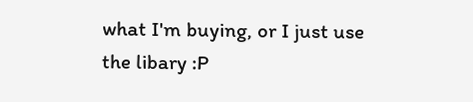what I'm buying, or I just use the libary :P